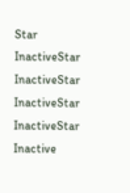Star InactiveStar InactiveStar InactiveStar InactiveStar Inactive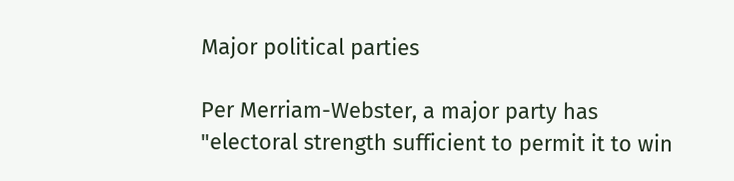Major political parties

Per Merriam-Webster, a major party has "electoral strength sufficient to permit it to win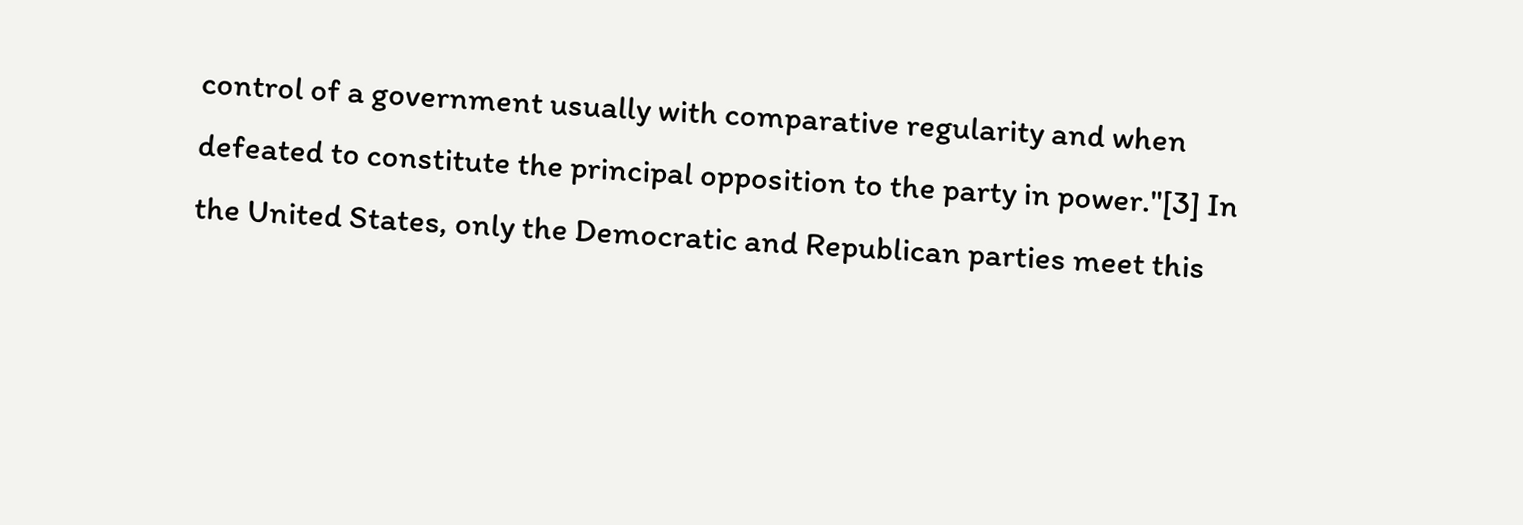control of a government usually with comparative regularity and when defeated to constitute the principal opposition to the party in power."[3] In the United States, only the Democratic and Republican parties meet this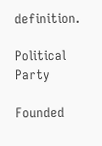definition.

Political Party

Founded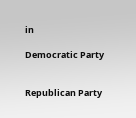in

Democratic Party


Republican Party